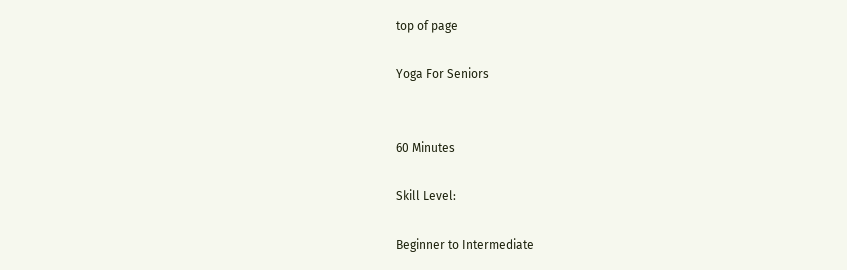top of page

Yoga For Seniors


60 Minutes

Skill Level:

Beginner to Intermediate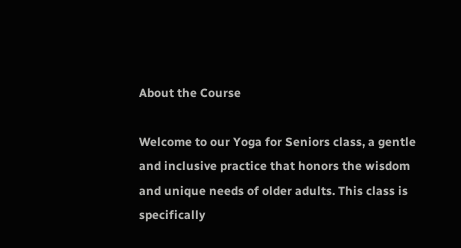About the Course

Welcome to our Yoga for Seniors class, a gentle and inclusive practice that honors the wisdom and unique needs of older adults. This class is specifically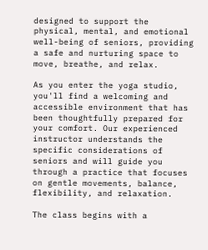designed to support the physical, mental, and emotional well-being of seniors, providing a safe and nurturing space to move, breathe, and relax.

As you enter the yoga studio, you'll find a welcoming and accessible environment that has been thoughtfully prepared for your comfort. Our experienced instructor understands the specific considerations of seniors and will guide you through a practice that focuses on gentle movements, balance, flexibility, and relaxation.

The class begins with a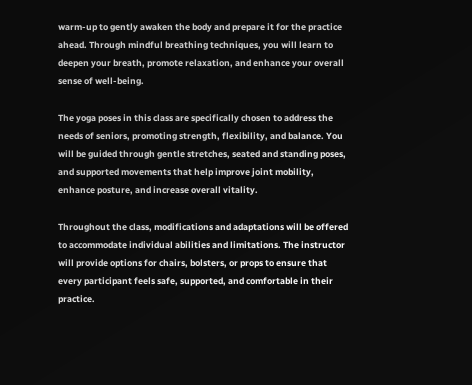warm-up to gently awaken the body and prepare it for the practice ahead. Through mindful breathing techniques, you will learn to deepen your breath, promote relaxation, and enhance your overall sense of well-being.

The yoga poses in this class are specifically chosen to address the needs of seniors, promoting strength, flexibility, and balance. You will be guided through gentle stretches, seated and standing poses, and supported movements that help improve joint mobility, enhance posture, and increase overall vitality.

Throughout the class, modifications and adaptations will be offered to accommodate individual abilities and limitations. The instructor will provide options for chairs, bolsters, or props to ensure that every participant feels safe, supported, and comfortable in their practice.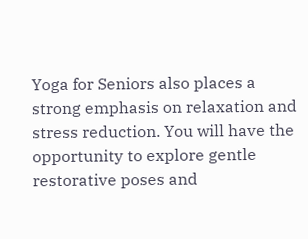Yoga for Seniors also places a strong emphasis on relaxation and stress reduction. You will have the opportunity to explore gentle restorative poses and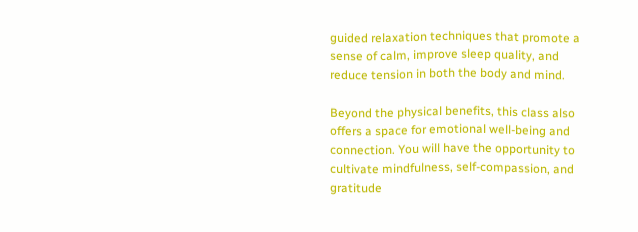guided relaxation techniques that promote a sense of calm, improve sleep quality, and reduce tension in both the body and mind.

Beyond the physical benefits, this class also offers a space for emotional well-being and connection. You will have the opportunity to cultivate mindfulness, self-compassion, and gratitude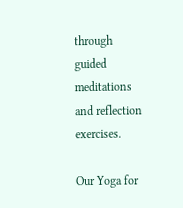through guided meditations and reflection exercises.

Our Yoga for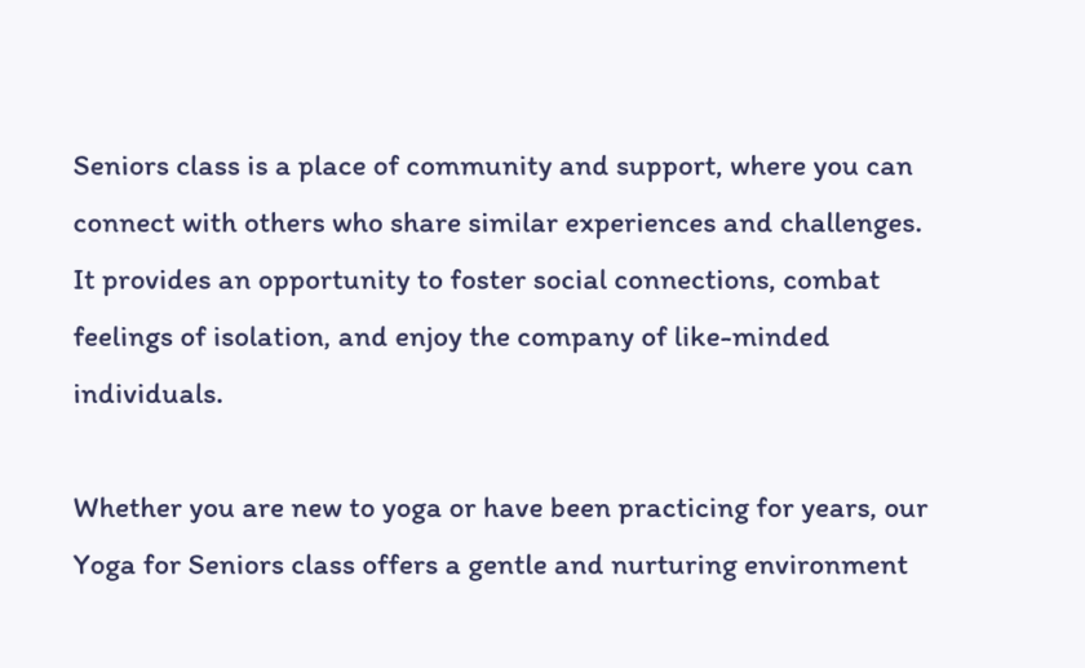Seniors class is a place of community and support, where you can connect with others who share similar experiences and challenges. It provides an opportunity to foster social connections, combat feelings of isolation, and enjoy the company of like-minded individuals.

Whether you are new to yoga or have been practicing for years, our Yoga for Seniors class offers a gentle and nurturing environment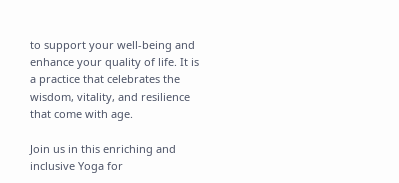to support your well-being and enhance your quality of life. It is a practice that celebrates the wisdom, vitality, and resilience that come with age.

Join us in this enriching and inclusive Yoga for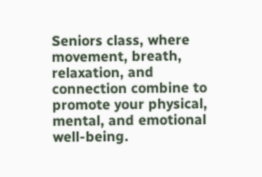Seniors class, where movement, breath, relaxation, and connection combine to promote your physical, mental, and emotional well-being.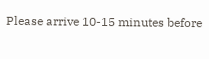Please arrive 10-15 minutes before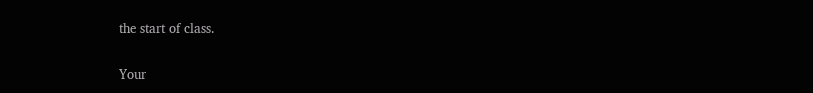the start of class.

Your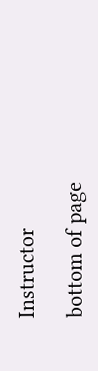Instructor

bottom of page